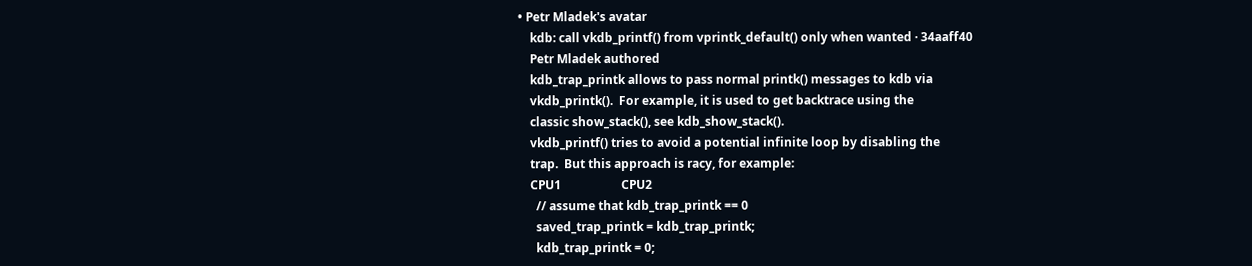• Petr Mladek's avatar
    kdb: call vkdb_printf() from vprintk_default() only when wanted · 34aaff40
    Petr Mladek authored
    kdb_trap_printk allows to pass normal printk() messages to kdb via
    vkdb_printk().  For example, it is used to get backtrace using the
    classic show_stack(), see kdb_show_stack().
    vkdb_printf() tries to avoid a potential infinite loop by disabling the
    trap.  But this approach is racy, for example:
    CPU1                    CPU2
      // assume that kdb_trap_printk == 0
      saved_trap_printk = kdb_trap_printk;
      kdb_trap_printk = 0;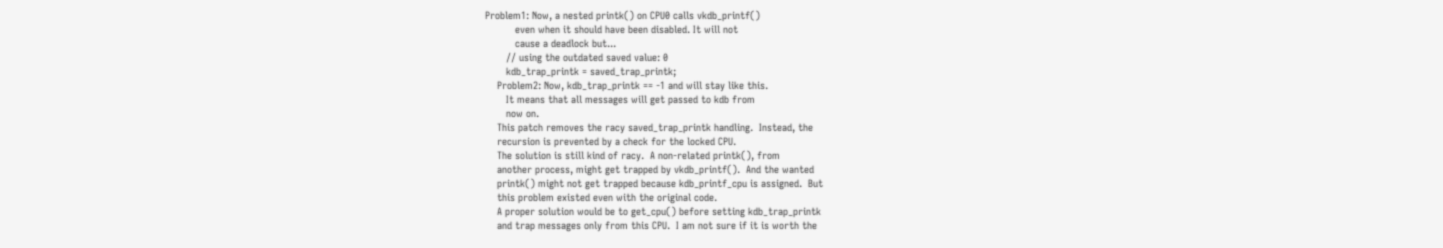Problem1: Now, a nested printk() on CPU0 calls vkdb_printf()
          even when it should have been disabled. It will not
          cause a deadlock but...
       // using the outdated saved value: 0
       kdb_trap_printk = saved_trap_printk;
    Problem2: Now, kdb_trap_printk == -1 and will stay like this.
       It means that all messages will get passed to kdb from
       now on.
    This patch removes the racy saved_trap_printk handling.  Instead, the
    recursion is prevented by a check for the locked CPU.
    The solution is still kind of racy.  A non-related printk(), from
    another process, might get trapped by vkdb_printf().  And the wanted
    printk() might not get trapped because kdb_printf_cpu is assigned.  But
    this problem existed even with the original code.
    A proper solution would be to get_cpu() before setting kdb_trap_printk
    and trap messages only from this CPU.  I am not sure if it is worth the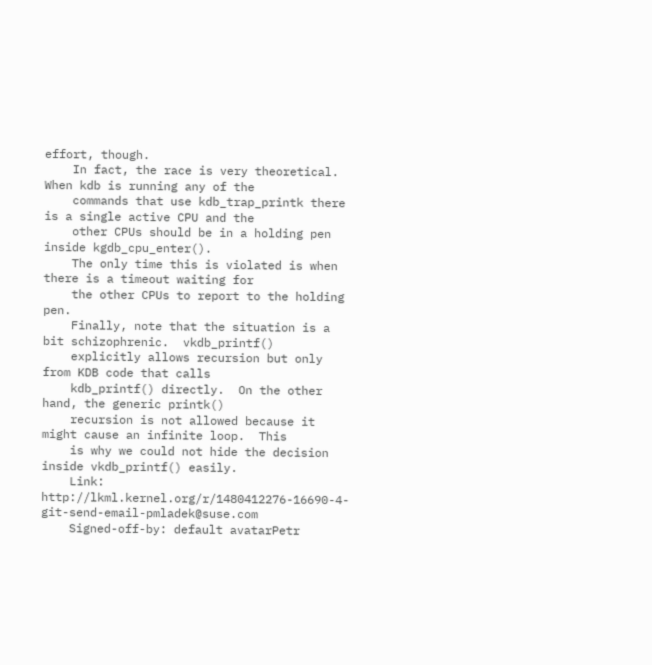effort, though.
    In fact, the race is very theoretical.  When kdb is running any of the
    commands that use kdb_trap_printk there is a single active CPU and the
    other CPUs should be in a holding pen inside kgdb_cpu_enter().
    The only time this is violated is when there is a timeout waiting for
    the other CPUs to report to the holding pen.
    Finally, note that the situation is a bit schizophrenic.  vkdb_printf()
    explicitly allows recursion but only from KDB code that calls
    kdb_printf() directly.  On the other hand, the generic printk()
    recursion is not allowed because it might cause an infinite loop.  This
    is why we could not hide the decision inside vkdb_printf() easily.
    Link: http://lkml.kernel.org/r/1480412276-16690-4-git-send-email-pmladek@suse.com
    Signed-off-by: default avatarPetr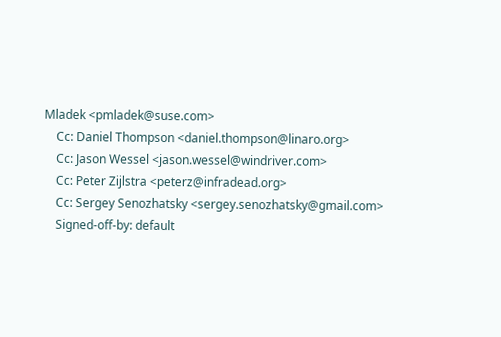Mladek <pmladek@suse.com>
    Cc: Daniel Thompson <daniel.thompson@linaro.org>
    Cc: Jason Wessel <jason.wessel@windriver.com>
    Cc: Peter Zijlstra <peterz@infradead.org>
    Cc: Sergey Senozhatsky <sergey.senozhatsky@gmail.com>
    Signed-off-by: default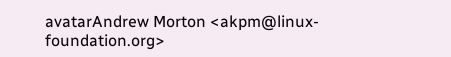avatarAndrew Morton <akpm@linux-foundation.org>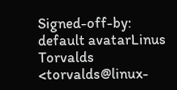Signed-off-by: default avatarLinus Torvalds <torvalds@linux-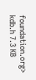foundation.org>
kdb.h 7.3 KB